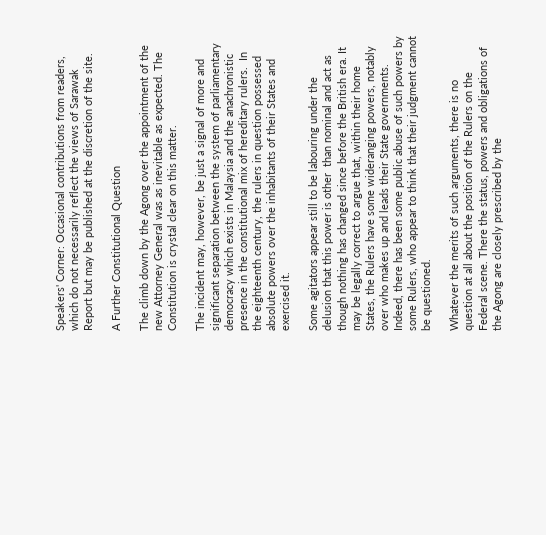Speakers' Corner: Occasional contributions from readers, which do not necessarily reflect the views of Sarawak Report but may be published at the discretion of the site.

A Further Constitutional Question

The climb down by the Agong over the appointment of the new Attorney General was as inevitable as expected. The Constitution is crystal clear on this matter.

The incident may, however, be just a signal of more and significant separation between the system of parliamentary democracy which exists in Malaysia and the anachronistic presence in the constitutional mix of hereditary rulers.  In the eighteenth century, the rulers in question possessed absolute powers over the inhabitants of their States and exercised it.

Some agitators appear still to be labouring under the delusion that this power is other  than nominal and act as though nothing has changed since before the British era. It may be legally correct to argue that, within their home States, the Rulers have some wideranging powers, notably over who makes up and leads their State governments. Indeed, there has been some public abuse of such powers by some Rulers, who appear to think that their judgment cannot be questioned.

Whatever the merits of such arguments, there is no question at all about the position of the Rulers on the Federal scene. There the status, powers and obligations of the Agong are closely prescribed by the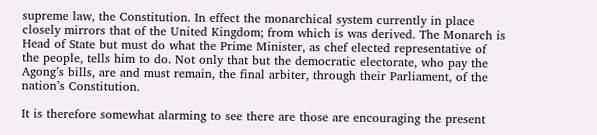supreme law, the Constitution. In effect the monarchical system currently in place closely mirrors that of the United Kingdom; from which is was derived. The Monarch is Head of State but must do what the Prime Minister, as chef elected representative of the people, tells him to do. Not only that but the democratic electorate, who pay the Agong’s bills, are and must remain, the final arbiter, through their Parliament, of the nation’s Constitution.

It is therefore somewhat alarming to see there are those are encouraging the present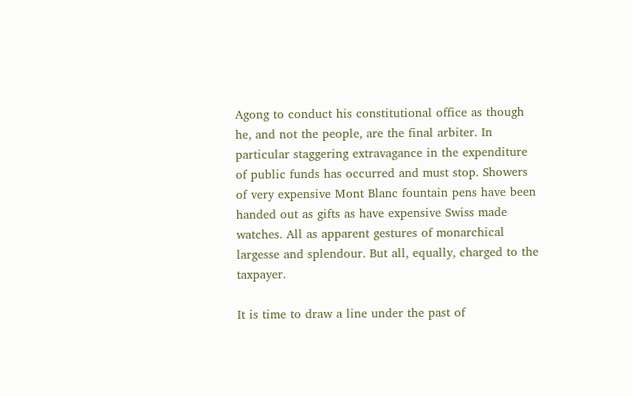Agong to conduct his constitutional office as though he, and not the people, are the final arbiter. In particular staggering extravagance in the expenditure of public funds has occurred and must stop. Showers of very expensive Mont Blanc fountain pens have been handed out as gifts as have expensive Swiss made watches. All as apparent gestures of monarchical largesse and splendour. But all, equally, charged to the taxpayer.

It is time to draw a line under the past of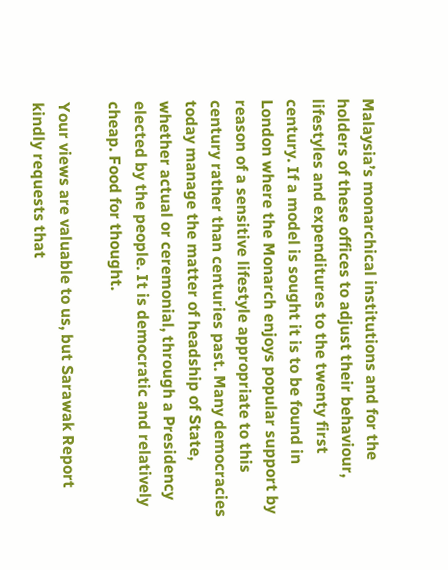Malaysia’s monarchical institutions and for the holders of these offices to adjust their behaviour, lifestyles and expenditures to the twenty first century. If a model is sought it is to be found in London where the Monarch enjoys popular support by reason of a sensitive lifestyle appropriate to this century rather than centuries past. Many democracies today manage the matter of headship of State, whether actual or ceremonial, through a Presidency elected by the people. It is democratic and relatively cheap. Food for thought.

Your views are valuable to us, but Sarawak Report kindly requests that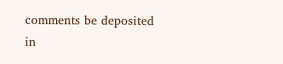comments be deposited in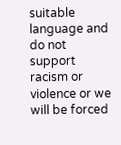suitable language and do not support racism or violence or we will be forced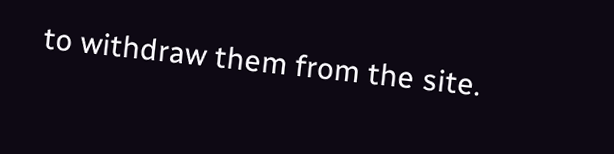to withdraw them from the site.